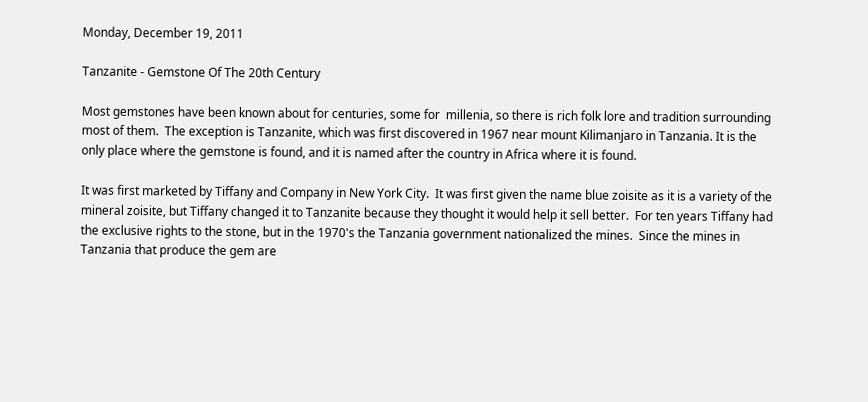Monday, December 19, 2011

Tanzanite - Gemstone Of The 20th Century

Most gemstones have been known about for centuries, some for  millenia, so there is rich folk lore and tradition surrounding most of them.  The exception is Tanzanite, which was first discovered in 1967 near mount Kilimanjaro in Tanzania. It is the only place where the gemstone is found, and it is named after the country in Africa where it is found.

It was first marketed by Tiffany and Company in New York City.  It was first given the name blue zoisite as it is a variety of the mineral zoisite, but Tiffany changed it to Tanzanite because they thought it would help it sell better.  For ten years Tiffany had the exclusive rights to the stone, but in the 1970's the Tanzania government nationalized the mines.  Since the mines in Tanzania that produce the gem are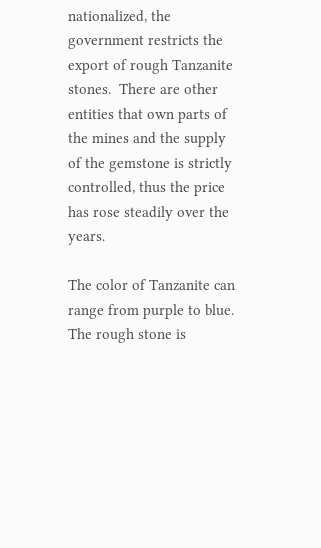nationalized, the government restricts the export of rough Tanzanite stones.  There are other entities that own parts of the mines and the supply of the gemstone is strictly controlled, thus the price has rose steadily over the years.

The color of Tanzanite can range from purple to blue. The rough stone is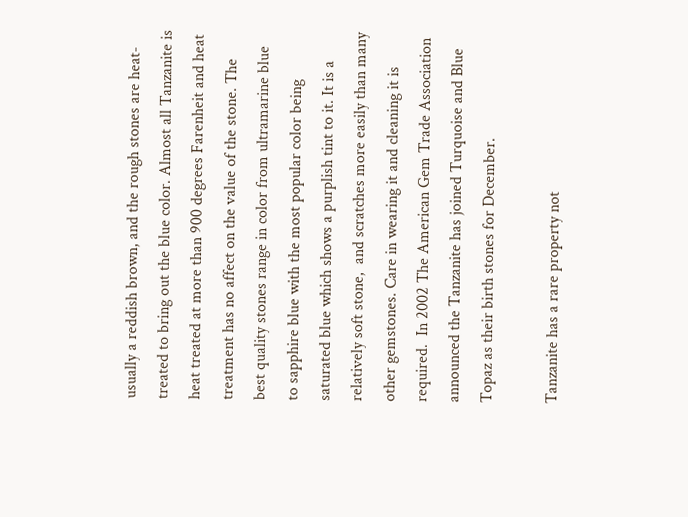usually a reddish brown, and the rough stones are heat-treated to bring out the blue color. Almost all Tanzanite is heat treated at more than 900 degrees Farenheit and heat treatment has no affect on the value of the stone. The best quality stones range in color from ultramarine blue to sapphire blue with the most popular color being saturated blue which shows a purplish tint to it. It is a relatively soft stone,  and scratches more easily than many other gemstones. Care in wearing it and cleaning it is required.  In 2002 The American Gem Trade Association announced the Tanzanite has joined Turquoise and Blue Topaz as their birth stones for December.

Tanzanite has a rare property not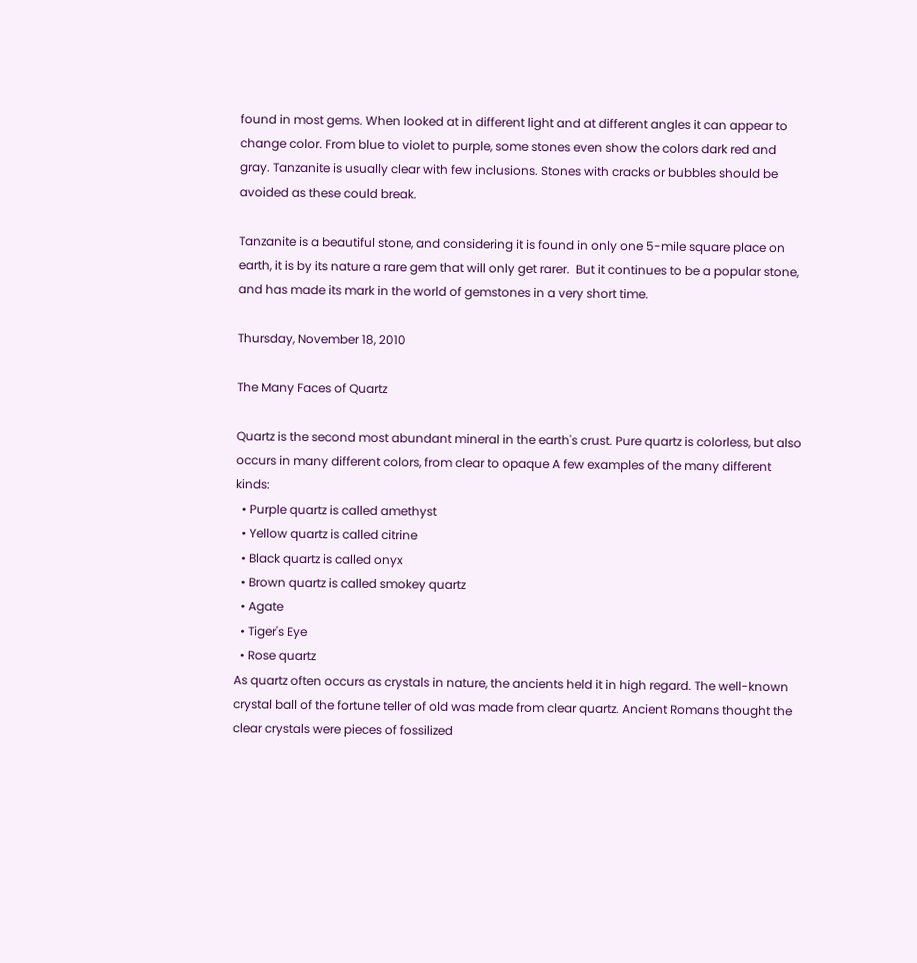found in most gems. When looked at in different light and at different angles it can appear to change color. From blue to violet to purple, some stones even show the colors dark red and gray. Tanzanite is usually clear with few inclusions. Stones with cracks or bubbles should be avoided as these could break.

Tanzanite is a beautiful stone, and considering it is found in only one 5-mile square place on earth, it is by its nature a rare gem that will only get rarer.  But it continues to be a popular stone, and has made its mark in the world of gemstones in a very short time.

Thursday, November 18, 2010

The Many Faces of Quartz

Quartz is the second most abundant mineral in the earth's crust. Pure quartz is colorless, but also occurs in many different colors, from clear to opaque A few examples of the many different kinds:
  • Purple quartz is called amethyst
  • Yellow quartz is called citrine
  • Black quartz is called onyx
  • Brown quartz is called smokey quartz
  • Agate
  • Tiger's Eye
  • Rose quartz
As quartz often occurs as crystals in nature, the ancients held it in high regard. The well-known crystal ball of the fortune teller of old was made from clear quartz. Ancient Romans thought the clear crystals were pieces of fossilized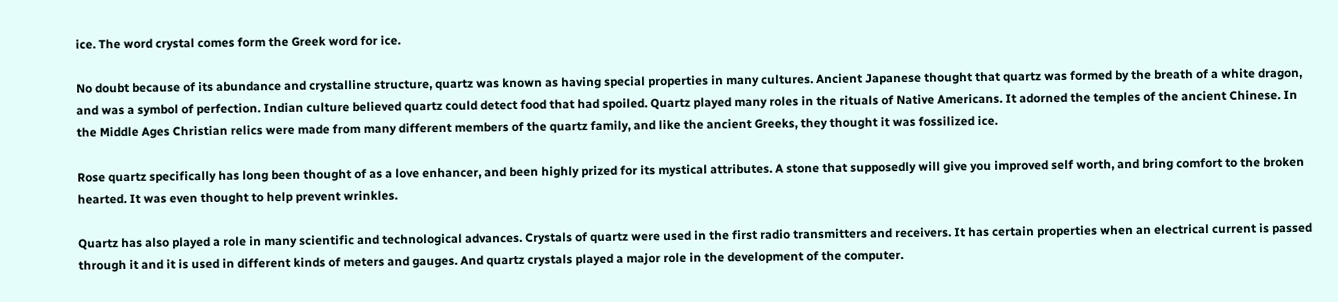ice. The word crystal comes form the Greek word for ice.

No doubt because of its abundance and crystalline structure, quartz was known as having special properties in many cultures. Ancient Japanese thought that quartz was formed by the breath of a white dragon, and was a symbol of perfection. Indian culture believed quartz could detect food that had spoiled. Quartz played many roles in the rituals of Native Americans. It adorned the temples of the ancient Chinese. In the Middle Ages Christian relics were made from many different members of the quartz family, and like the ancient Greeks, they thought it was fossilized ice.

Rose quartz specifically has long been thought of as a love enhancer, and been highly prized for its mystical attributes. A stone that supposedly will give you improved self worth, and bring comfort to the broken hearted. It was even thought to help prevent wrinkles.

Quartz has also played a role in many scientific and technological advances. Crystals of quartz were used in the first radio transmitters and receivers. It has certain properties when an electrical current is passed through it and it is used in different kinds of meters and gauges. And quartz crystals played a major role in the development of the computer.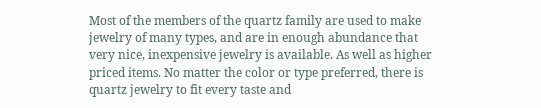Most of the members of the quartz family are used to make jewelry of many types, and are in enough abundance that very nice, inexpensive jewelry is available. As well as higher priced items. No matter the color or type preferred, there is quartz jewelry to fit every taste and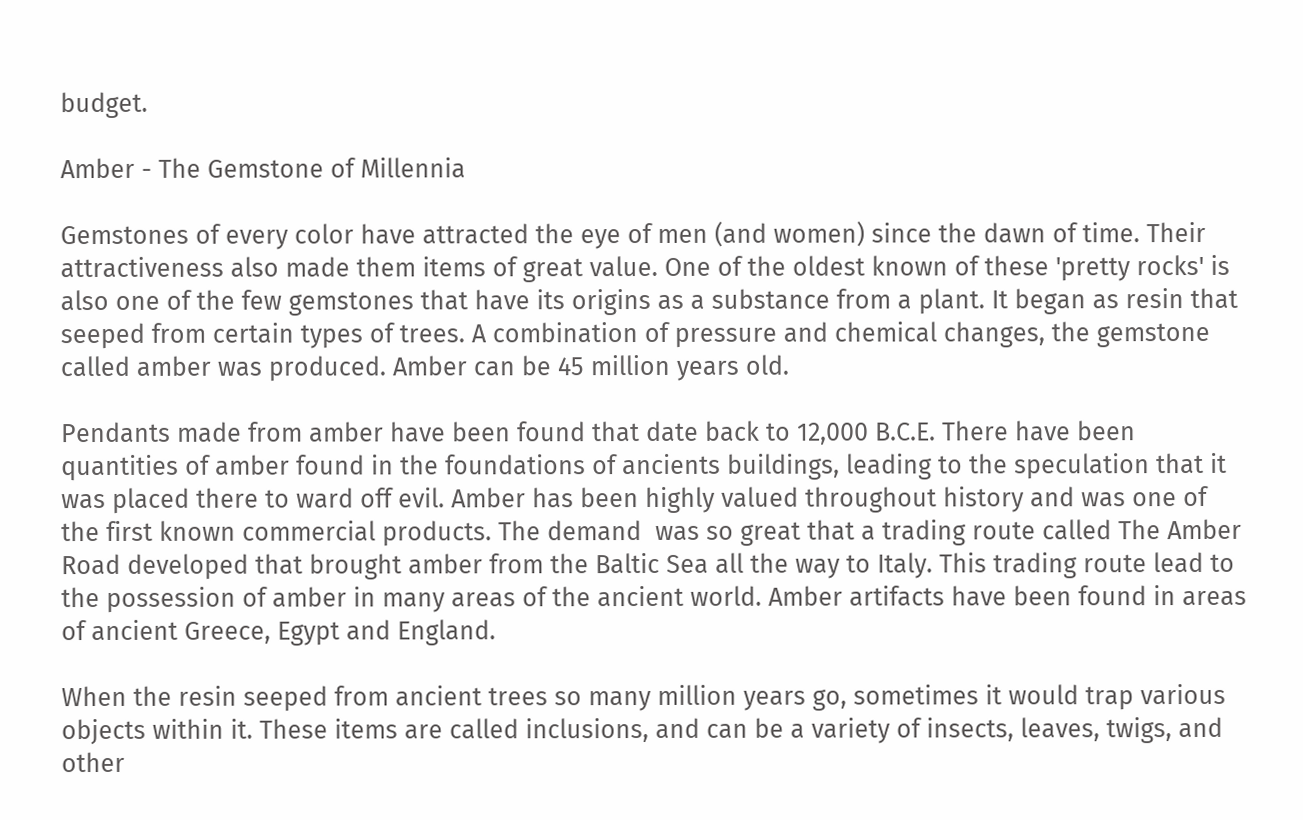budget.

Amber - The Gemstone of Millennia

Gemstones of every color have attracted the eye of men (and women) since the dawn of time. Their attractiveness also made them items of great value. One of the oldest known of these 'pretty rocks' is also one of the few gemstones that have its origins as a substance from a plant. It began as resin that seeped from certain types of trees. A combination of pressure and chemical changes, the gemstone called amber was produced. Amber can be 45 million years old.

Pendants made from amber have been found that date back to 12,000 B.C.E. There have been quantities of amber found in the foundations of ancients buildings, leading to the speculation that it was placed there to ward off evil. Amber has been highly valued throughout history and was one of the first known commercial products. The demand  was so great that a trading route called The Amber Road developed that brought amber from the Baltic Sea all the way to Italy. This trading route lead to the possession of amber in many areas of the ancient world. Amber artifacts have been found in areas of ancient Greece, Egypt and England.

When the resin seeped from ancient trees so many million years go, sometimes it would trap various objects within it. These items are called inclusions, and can be a variety of insects, leaves, twigs, and other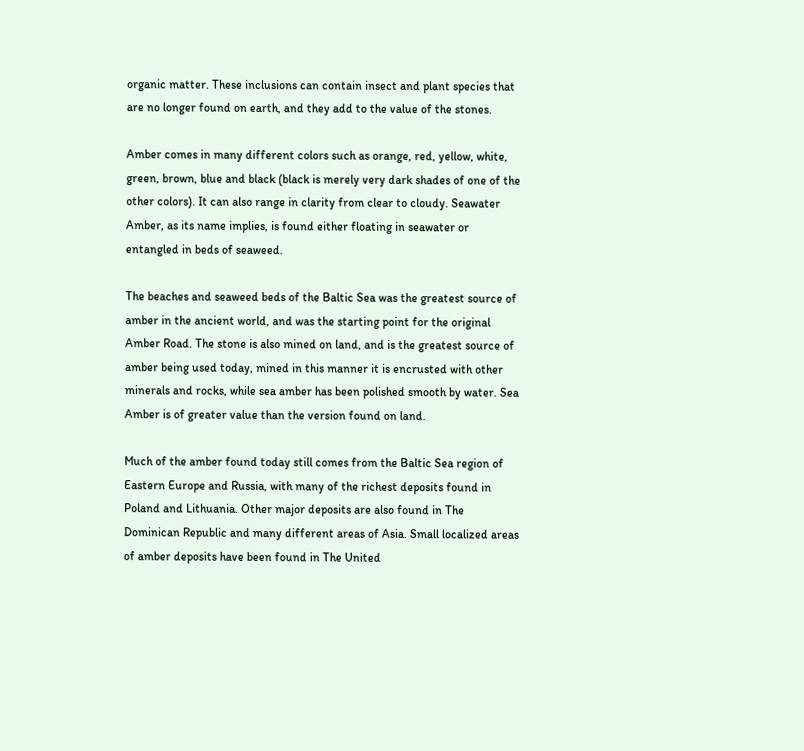organic matter. These inclusions can contain insect and plant species that are no longer found on earth, and they add to the value of the stones.

Amber comes in many different colors such as orange, red, yellow, white, green, brown, blue and black (black is merely very dark shades of one of the other colors). It can also range in clarity from clear to cloudy. Seawater Amber, as its name implies, is found either floating in seawater or entangled in beds of seaweed.

The beaches and seaweed beds of the Baltic Sea was the greatest source of amber in the ancient world, and was the starting point for the original Amber Road. The stone is also mined on land, and is the greatest source of amber being used today, mined in this manner it is encrusted with other minerals and rocks, while sea amber has been polished smooth by water. Sea Amber is of greater value than the version found on land.

Much of the amber found today still comes from the Baltic Sea region of Eastern Europe and Russia, with many of the richest deposits found in Poland and Lithuania. Other major deposits are also found in The Dominican Republic and many different areas of Asia. Small localized areas of amber deposits have been found in The United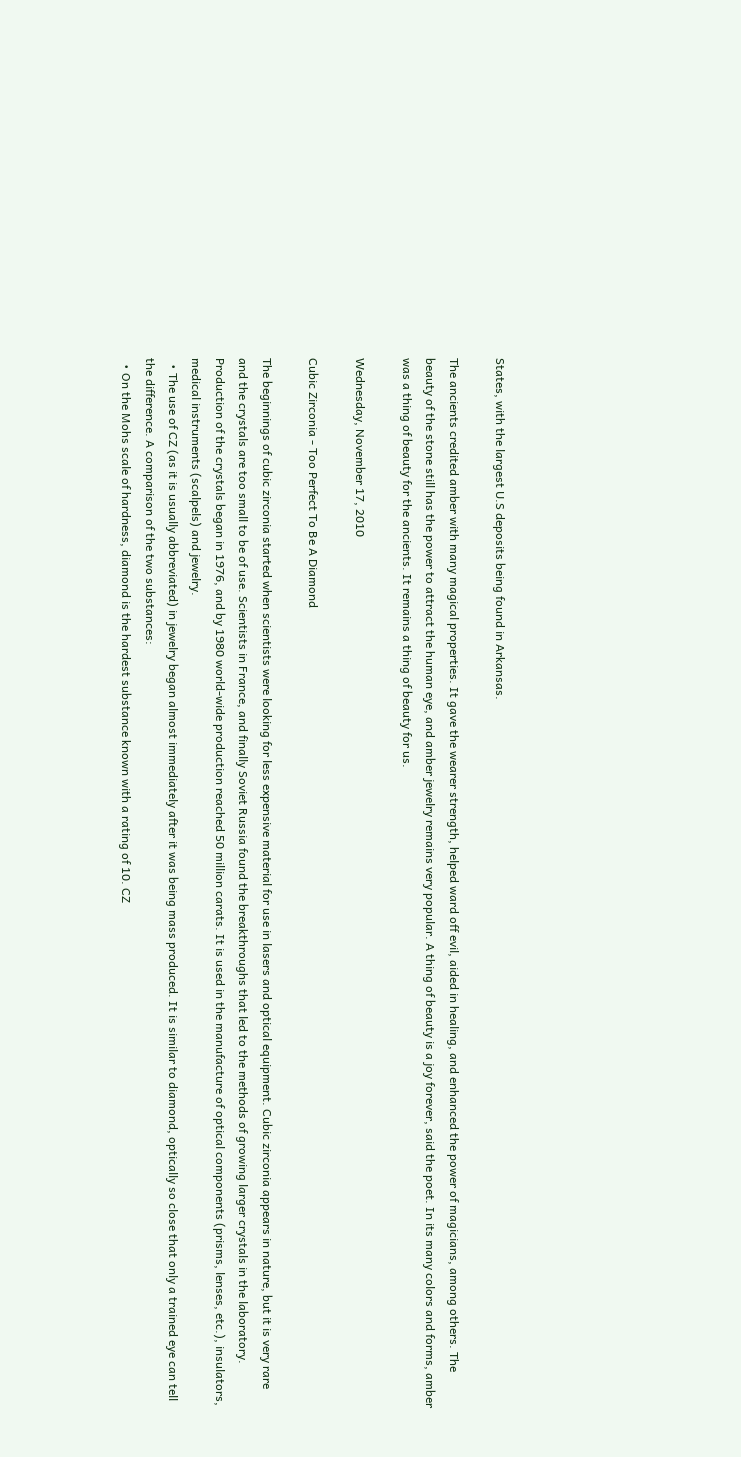States, with the largest U.S deposits being found in Arkansas.

The ancients credited amber with many magical properties. It gave the wearer strength, helped ward off evil, aided in healing, and enhanced the power of magicians, among others. The beauty of the stone still has the power to attract the human eye, and amber jewelry remains very popular. A thing of beauty is a joy forever, said the poet. In its many colors and forms, amber was a thing of beauty for the ancients. It remains a thing of beauty for us.

Wednesday, November 17, 2010

Cubic Zirconia - Too Perfect To Be A Diamond

The beginnings of cubic zirconia started when scientists were looking for less expensive material for use in lasers and optical equipment. Cubic zirconia appears in nature, but it is very rare and the crystals are too small to be of use. Scientists in France, and finally Soviet Russia found the breakthroughs that led to the methods of growing larger crystals in the laboratory. Production of the crystals began in 1976, and by 1980 world-wide production reached 50 million carats. It is used in the manufacture of optical components (prisms, lenses, etc.), insulators, medical instruments (scalpels) and jewelry.
  • The use of CZ (as it is usually abbreviated) in jewelry began almost immediately after it was being mass produced. It is similar to diamond, optically so close that only a trained eye can tell the difference. A comparison of the two substances:
  • On the Mohs scale of hardness, diamond is the hardest substance known with a rating of 10. CZ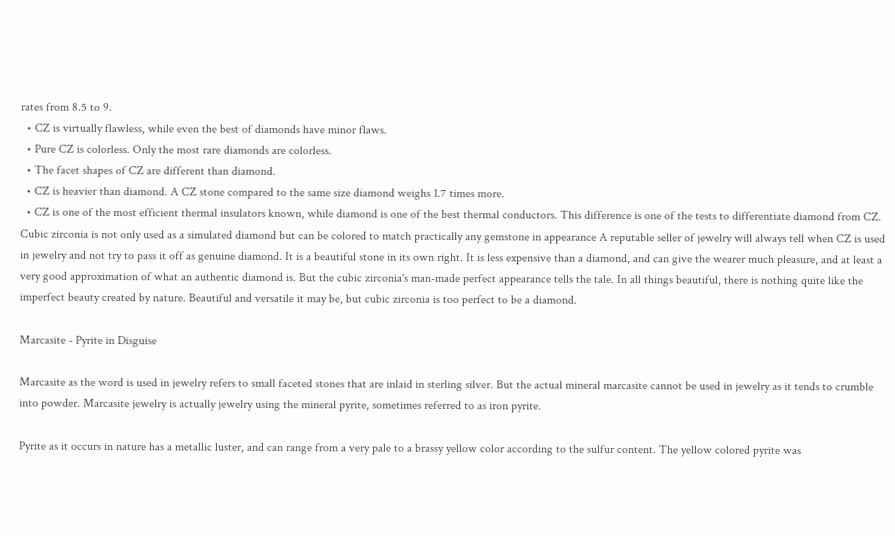rates from 8.5 to 9.
  • CZ is virtually flawless, while even the best of diamonds have minor flaws.
  • Pure CZ is colorless. Only the most rare diamonds are colorless.
  • The facet shapes of CZ are different than diamond.
  • CZ is heavier than diamond. A CZ stone compared to the same size diamond weighs 1.7 times more.
  • CZ is one of the most efficient thermal insulators known, while diamond is one of the best thermal conductors. This difference is one of the tests to differentiate diamond from CZ.
Cubic zirconia is not only used as a simulated diamond but can be colored to match practically any gemstone in appearance A reputable seller of jewelry will always tell when CZ is used in jewelry and not try to pass it off as genuine diamond. It is a beautiful stone in its own right. It is less expensive than a diamond, and can give the wearer much pleasure, and at least a very good approximation of what an authentic diamond is. But the cubic zirconia's man-made perfect appearance tells the tale. In all things beautiful, there is nothing quite like the imperfect beauty created by nature. Beautiful and versatile it may be, but cubic zirconia is too perfect to be a diamond.

Marcasite - Pyrite in Disguise

Marcasite as the word is used in jewelry refers to small faceted stones that are inlaid in sterling silver. But the actual mineral marcasite cannot be used in jewelry as it tends to crumble into powder. Marcasite jewelry is actually jewelry using the mineral pyrite, sometimes referred to as iron pyrite.

Pyrite as it occurs in nature has a metallic luster, and can range from a very pale to a brassy yellow color according to the sulfur content. The yellow colored pyrite was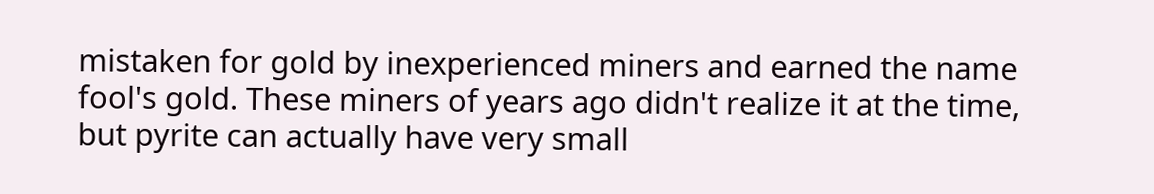mistaken for gold by inexperienced miners and earned the name fool's gold. These miners of years ago didn't realize it at the time, but pyrite can actually have very small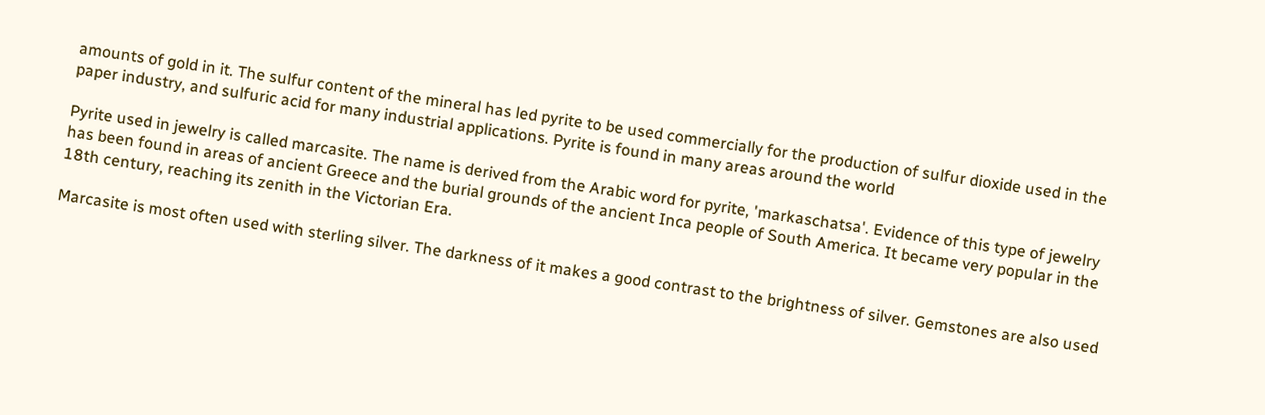amounts of gold in it. The sulfur content of the mineral has led pyrite to be used commercially for the production of sulfur dioxide used in the paper industry, and sulfuric acid for many industrial applications. Pyrite is found in many areas around the world

Pyrite used in jewelry is called marcasite. The name is derived from the Arabic word for pyrite, 'markaschatsa'. Evidence of this type of jewelry has been found in areas of ancient Greece and the burial grounds of the ancient Inca people of South America. It became very popular in the 18th century, reaching its zenith in the Victorian Era.

Marcasite is most often used with sterling silver. The darkness of it makes a good contrast to the brightness of silver. Gemstones are also used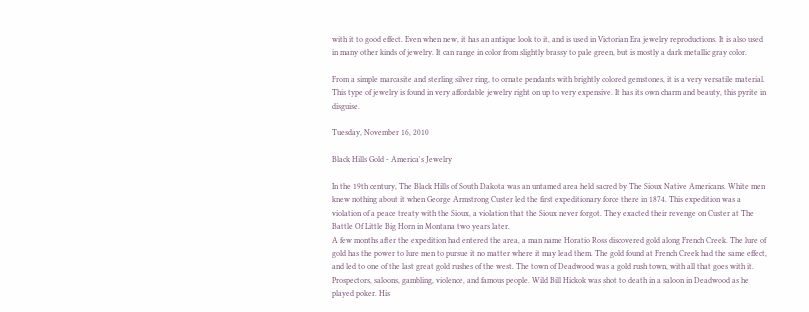with it to good effect. Even when new, it has an antique look to it, and is used in Victorian Era jewelry reproductions. It is also used in many other kinds of jewelry. It can range in color from slightly brassy to pale green, but is mostly a dark metallic gray color.

From a simple marcasite and sterling silver ring, to ornate pendants with brightly colored gemstones, it is a very versatile material. This type of jewelry is found in very affordable jewelry right on up to very expensive. It has its own charm and beauty, this pyrite in disguise.

Tuesday, November 16, 2010

Black Hills Gold - America's Jewelry

In the 19th century, The Black Hills of South Dakota was an untamed area held sacred by The Sioux Native Americans. White men knew nothing about it when George Armstrong Custer led the first expeditionary force there in 1874. This expedition was a violation of a peace treaty with the Sioux, a violation that the Sioux never forgot. They exacted their revenge on Custer at The Battle Of Little Big Horn in Montana two years later.
A few months after the expedition had entered the area, a man name Horatio Ross discovered gold along French Creek. The lure of gold has the power to lure men to pursue it no matter where it may lead them. The gold found at French Creek had the same effect, and led to one of the last great gold rushes of the west. The town of Deadwood was a gold rush town, with all that goes with it. Prospectors, saloons, gambling, violence, and famous people. Wild Bill Hickok was shot to death in a saloon in Deadwood as he played poker. His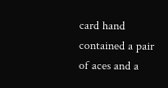card hand contained a pair of aces and a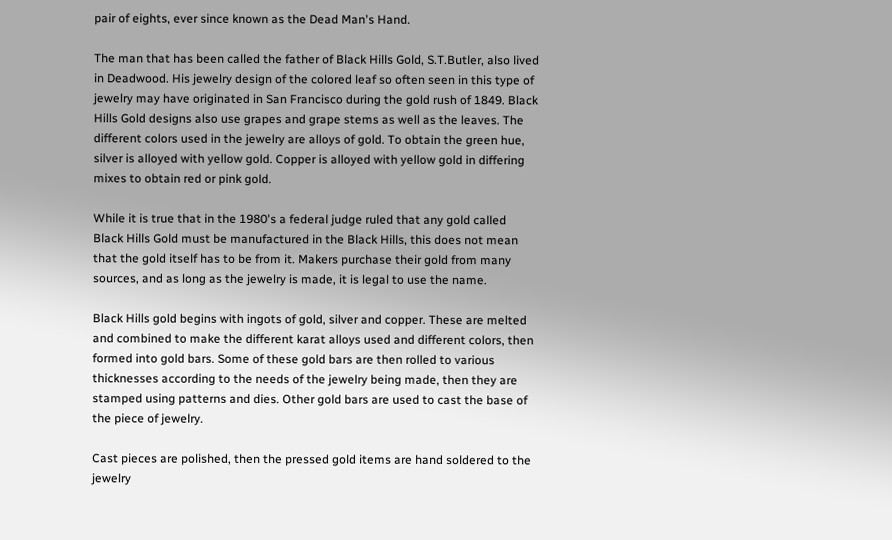pair of eights, ever since known as the Dead Man's Hand.

The man that has been called the father of Black Hills Gold, S.T.Butler, also lived in Deadwood. His jewelry design of the colored leaf so often seen in this type of jewelry may have originated in San Francisco during the gold rush of 1849. Black Hills Gold designs also use grapes and grape stems as well as the leaves. The different colors used in the jewelry are alloys of gold. To obtain the green hue, silver is alloyed with yellow gold. Copper is alloyed with yellow gold in differing mixes to obtain red or pink gold.

While it is true that in the 1980's a federal judge ruled that any gold called Black Hills Gold must be manufactured in the Black Hills, this does not mean that the gold itself has to be from it. Makers purchase their gold from many sources, and as long as the jewelry is made, it is legal to use the name.

Black Hills gold begins with ingots of gold, silver and copper. These are melted and combined to make the different karat alloys used and different colors, then formed into gold bars. Some of these gold bars are then rolled to various thicknesses according to the needs of the jewelry being made, then they are stamped using patterns and dies. Other gold bars are used to cast the base of the piece of jewelry.

Cast pieces are polished, then the pressed gold items are hand soldered to the jewelry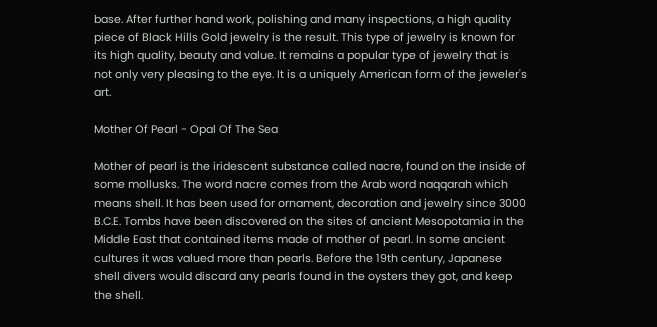base. After further hand work, polishing and many inspections, a high quality piece of Black Hills Gold jewelry is the result. This type of jewelry is known for its high quality, beauty and value. It remains a popular type of jewelry that is not only very pleasing to the eye. It is a uniquely American form of the jeweler's art.

Mother Of Pearl - Opal Of The Sea

Mother of pearl is the iridescent substance called nacre, found on the inside of some mollusks. The word nacre comes from the Arab word naqqarah which means shell. It has been used for ornament, decoration and jewelry since 3000 B.C.E. Tombs have been discovered on the sites of ancient Mesopotamia in the Middle East that contained items made of mother of pearl. In some ancient cultures it was valued more than pearls. Before the 19th century, Japanese shell divers would discard any pearls found in the oysters they got, and keep the shell.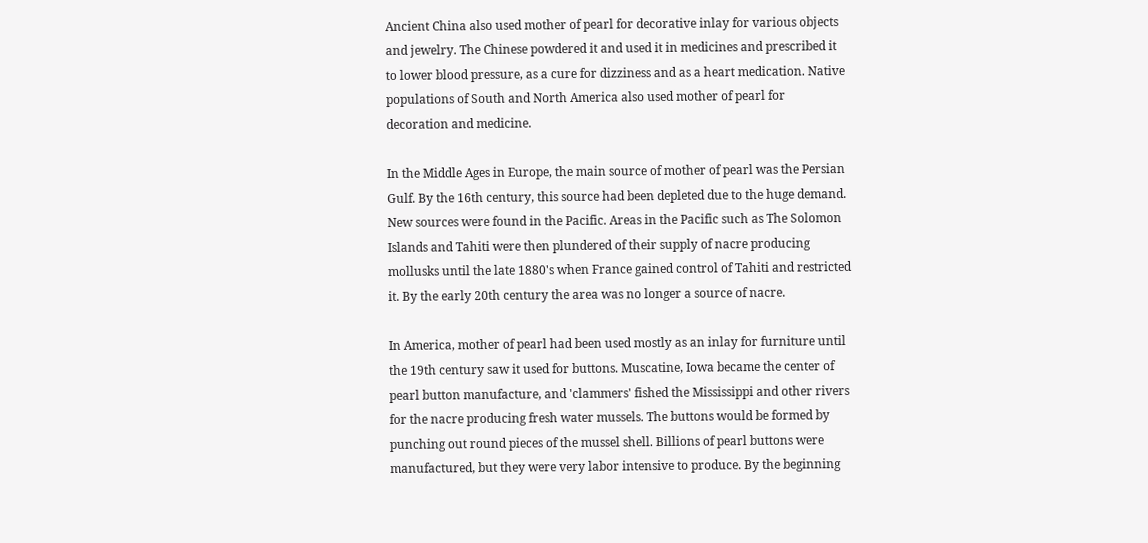Ancient China also used mother of pearl for decorative inlay for various objects and jewelry. The Chinese powdered it and used it in medicines and prescribed it to lower blood pressure, as a cure for dizziness and as a heart medication. Native populations of South and North America also used mother of pearl for decoration and medicine.

In the Middle Ages in Europe, the main source of mother of pearl was the Persian Gulf. By the 16th century, this source had been depleted due to the huge demand. New sources were found in the Pacific. Areas in the Pacific such as The Solomon Islands and Tahiti were then plundered of their supply of nacre producing mollusks until the late 1880's when France gained control of Tahiti and restricted it. By the early 20th century the area was no longer a source of nacre.

In America, mother of pearl had been used mostly as an inlay for furniture until the 19th century saw it used for buttons. Muscatine, Iowa became the center of pearl button manufacture, and 'clammers' fished the Mississippi and other rivers for the nacre producing fresh water mussels. The buttons would be formed by punching out round pieces of the mussel shell. Billions of pearl buttons were manufactured, but they were very labor intensive to produce. By the beginning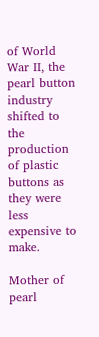of World War II, the pearl button industry shifted to the production of plastic buttons as they were less expensive to make.

Mother of pearl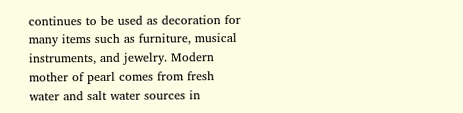continues to be used as decoration for many items such as furniture, musical instruments, and jewelry. Modern mother of pearl comes from fresh water and salt water sources in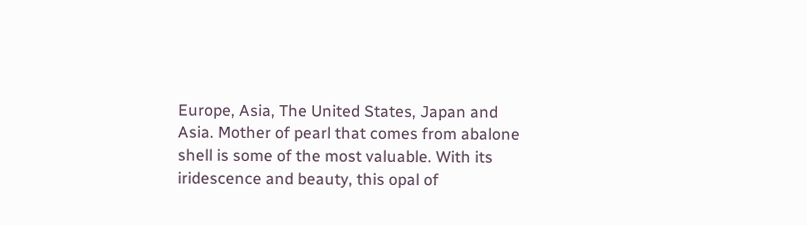Europe, Asia, The United States, Japan and Asia. Mother of pearl that comes from abalone shell is some of the most valuable. With its iridescence and beauty, this opal of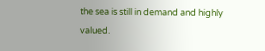the sea is still in demand and highly valued.